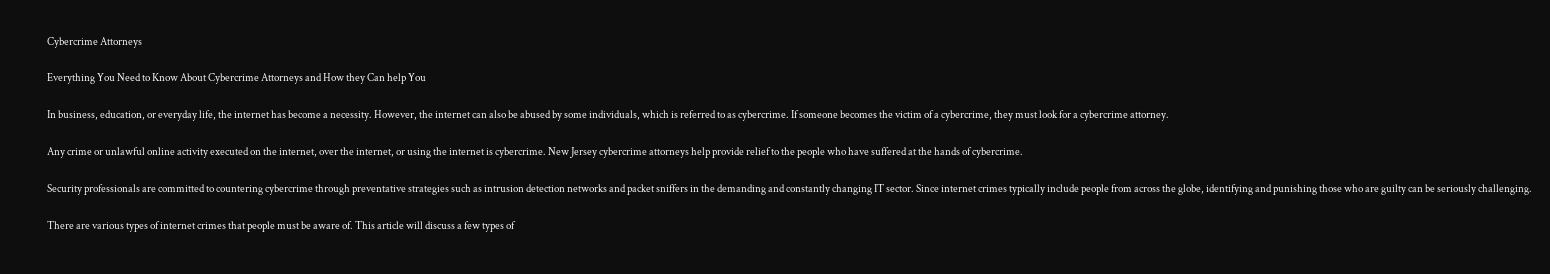Cybercrime Attorneys

Everything You Need to Know About Cybercrime Attorneys and How they Can help You

In business, education, or everyday life, the internet has become a necessity. However, the internet can also be abused by some individuals, which is referred to as cybercrime. If someone becomes the victim of a cybercrime, they must look for a cybercrime attorney.

Any crime or unlawful online activity executed on the internet, over the internet, or using the internet is cybercrime. New Jersey cybercrime attorneys help provide relief to the people who have suffered at the hands of cybercrime.

Security professionals are committed to countering cybercrime through preventative strategies such as intrusion detection networks and packet sniffers in the demanding and constantly changing IT sector. Since internet crimes typically include people from across the globe, identifying and punishing those who are guilty can be seriously challenging.

There are various types of internet crimes that people must be aware of. This article will discuss a few types of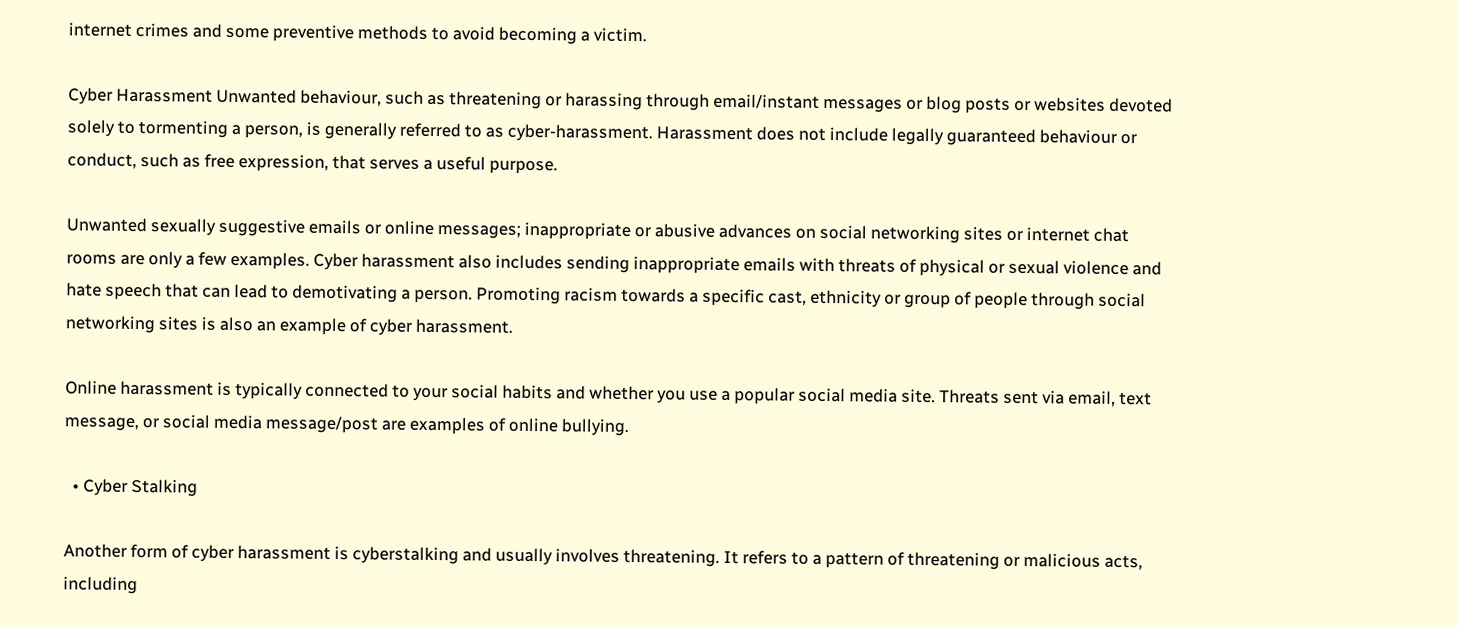internet crimes and some preventive methods to avoid becoming a victim.

Cyber Harassment Unwanted behaviour, such as threatening or harassing through email/instant messages or blog posts or websites devoted solely to tormenting a person, is generally referred to as cyber-harassment. Harassment does not include legally guaranteed behaviour or conduct, such as free expression, that serves a useful purpose.

Unwanted sexually suggestive emails or online messages; inappropriate or abusive advances on social networking sites or internet chat rooms are only a few examples. Cyber harassment also includes sending inappropriate emails with threats of physical or sexual violence and hate speech that can lead to demotivating a person. Promoting racism towards a specific cast, ethnicity or group of people through social networking sites is also an example of cyber harassment.

Online harassment is typically connected to your social habits and whether you use a popular social media site. Threats sent via email, text message, or social media message/post are examples of online bullying.

  • Cyber Stalking

Another form of cyber harassment is cyberstalking and usually involves threatening. It refers to a pattern of threatening or malicious acts, including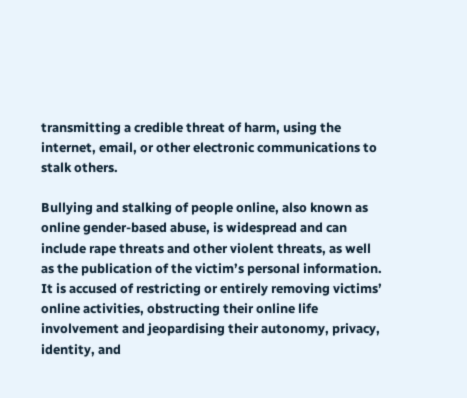transmitting a credible threat of harm, using the internet, email, or other electronic communications to stalk others.

Bullying and stalking of people online, also known as online gender-based abuse, is widespread and can include rape threats and other violent threats, as well as the publication of the victim’s personal information. It is accused of restricting or entirely removing victims’ online activities, obstructing their online life involvement and jeopardising their autonomy, privacy, identity, and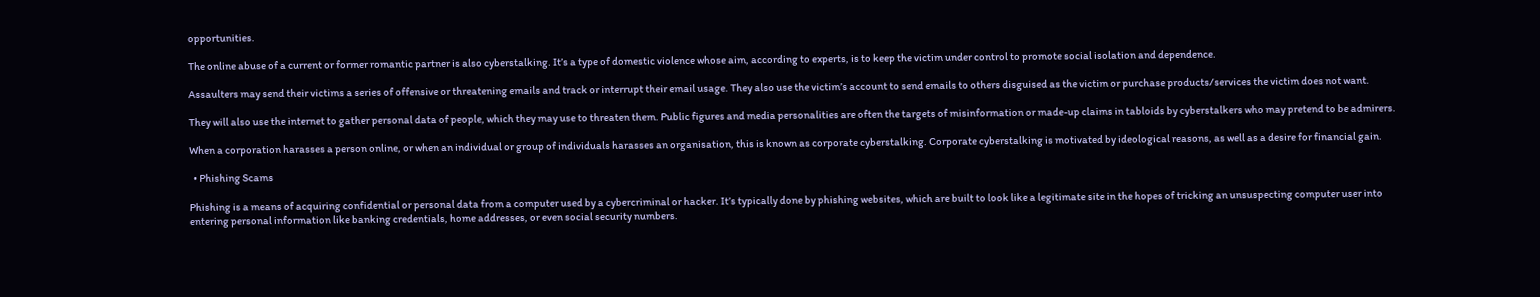opportunities.

The online abuse of a current or former romantic partner is also cyberstalking. It’s a type of domestic violence whose aim, according to experts, is to keep the victim under control to promote social isolation and dependence.

Assaulters may send their victims a series of offensive or threatening emails and track or interrupt their email usage. They also use the victim’s account to send emails to others disguised as the victim or purchase products/services the victim does not want.

They will also use the internet to gather personal data of people, which they may use to threaten them. Public figures and media personalities are often the targets of misinformation or made-up claims in tabloids by cyberstalkers who may pretend to be admirers.

When a corporation harasses a person online, or when an individual or group of individuals harasses an organisation, this is known as corporate cyberstalking. Corporate cyberstalking is motivated by ideological reasons, as well as a desire for financial gain.

  • Phishing Scams

Phishing is a means of acquiring confidential or personal data from a computer used by a cybercriminal or hacker. It’s typically done by phishing websites, which are built to look like a legitimate site in the hopes of tricking an unsuspecting computer user into entering personal information like banking credentials, home addresses, or even social security numbers.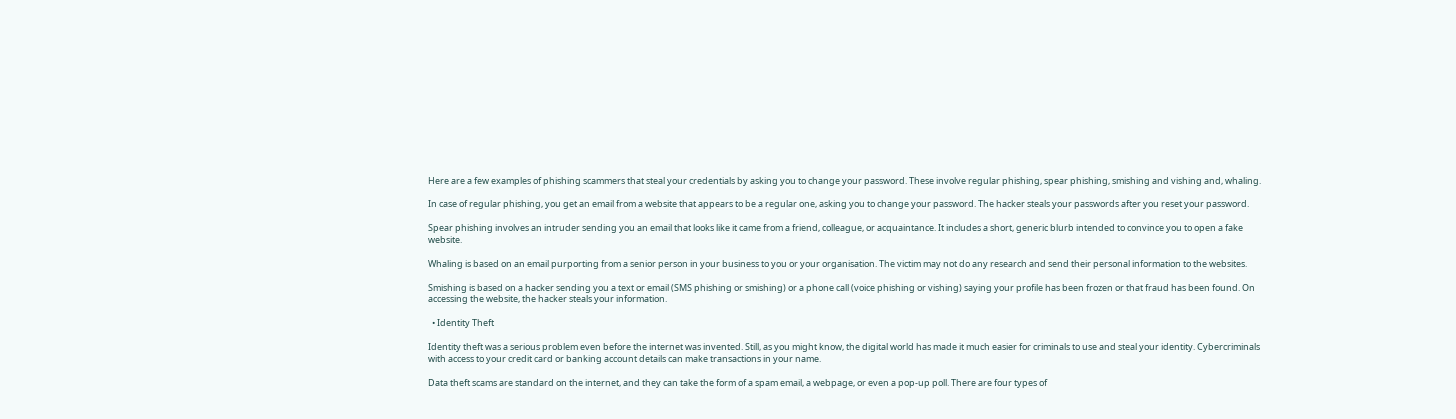Here are a few examples of phishing scammers that steal your credentials by asking you to change your password. These involve regular phishing, spear phishing, smishing and vishing and, whaling.

In case of regular phishing, you get an email from a website that appears to be a regular one, asking you to change your password. The hacker steals your passwords after you reset your password.

Spear phishing involves an intruder sending you an email that looks like it came from a friend, colleague, or acquaintance. It includes a short, generic blurb intended to convince you to open a fake website.

Whaling is based on an email purporting from a senior person in your business to you or your organisation. The victim may not do any research and send their personal information to the websites.

Smishing is based on a hacker sending you a text or email (SMS phishing or smishing) or a phone call (voice phishing or vishing) saying your profile has been frozen or that fraud has been found. On accessing the website, the hacker steals your information.

  • Identity Theft

Identity theft was a serious problem even before the internet was invented. Still, as you might know, the digital world has made it much easier for criminals to use and steal your identity. Cybercriminals with access to your credit card or banking account details can make transactions in your name.

Data theft scams are standard on the internet, and they can take the form of a spam email, a webpage, or even a pop-up poll. There are four types of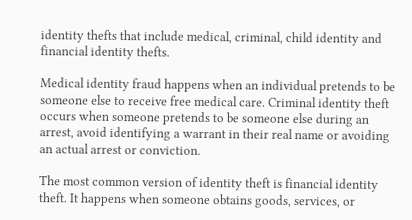identity thefts that include medical, criminal, child identity and financial identity thefts.

Medical identity fraud happens when an individual pretends to be someone else to receive free medical care. Criminal identity theft occurs when someone pretends to be someone else during an arrest, avoid identifying a warrant in their real name or avoiding an actual arrest or conviction.

The most common version of identity theft is financial identity theft. It happens when someone obtains goods, services, or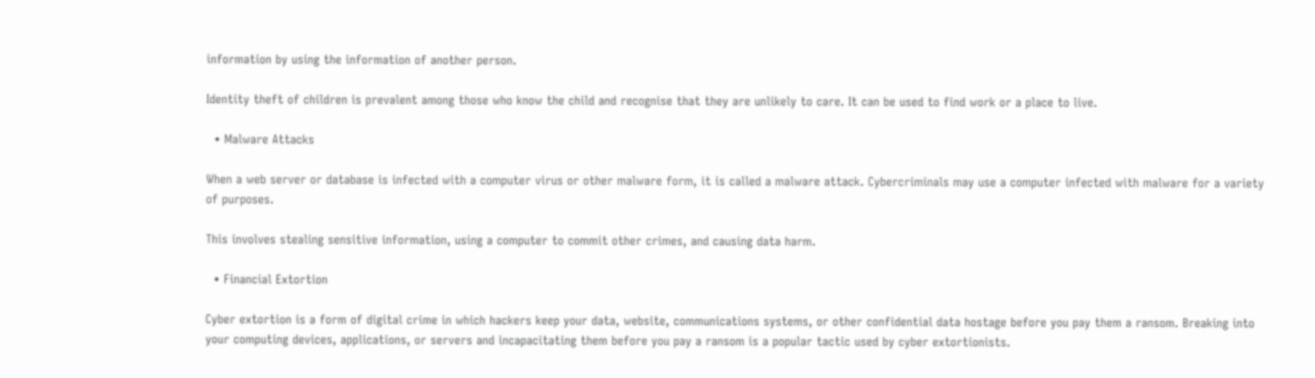information by using the information of another person.

Identity theft of children is prevalent among those who know the child and recognise that they are unlikely to care. It can be used to find work or a place to live.

  • Malware Attacks

When a web server or database is infected with a computer virus or other malware form, it is called a malware attack. Cybercriminals may use a computer infected with malware for a variety of purposes.

This involves stealing sensitive information, using a computer to commit other crimes, and causing data harm.

  • Financial Extortion

Cyber extortion is a form of digital crime in which hackers keep your data, website, communications systems, or other confidential data hostage before you pay them a ransom. Breaking into your computing devices, applications, or servers and incapacitating them before you pay a ransom is a popular tactic used by cyber extortionists.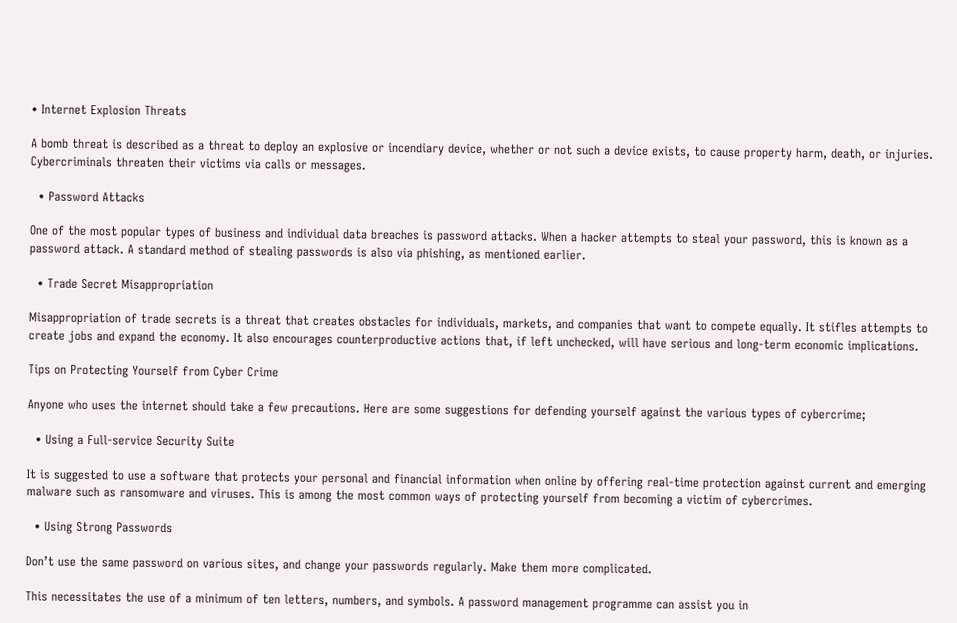• Internet Explosion Threats

A bomb threat is described as a threat to deploy an explosive or incendiary device, whether or not such a device exists, to cause property harm, death, or injuries. Cybercriminals threaten their victims via calls or messages.

  • Password Attacks

One of the most popular types of business and individual data breaches is password attacks. When a hacker attempts to steal your password, this is known as a password attack. A standard method of stealing passwords is also via phishing, as mentioned earlier.

  • Trade Secret Misappropriation

Misappropriation of trade secrets is a threat that creates obstacles for individuals, markets, and companies that want to compete equally. It stifles attempts to create jobs and expand the economy. It also encourages counterproductive actions that, if left unchecked, will have serious and long-term economic implications.

Tips on Protecting Yourself from Cyber Crime

Anyone who uses the internet should take a few precautions. Here are some suggestions for defending yourself against the various types of cybercrime;

  • Using a Full-service Security Suite

It is suggested to use a software that protects your personal and financial information when online by offering real-time protection against current and emerging malware such as ransomware and viruses. This is among the most common ways of protecting yourself from becoming a victim of cybercrimes.

  • Using Strong Passwords

Don’t use the same password on various sites, and change your passwords regularly. Make them more complicated.

This necessitates the use of a minimum of ten letters, numbers, and symbols. A password management programme can assist you in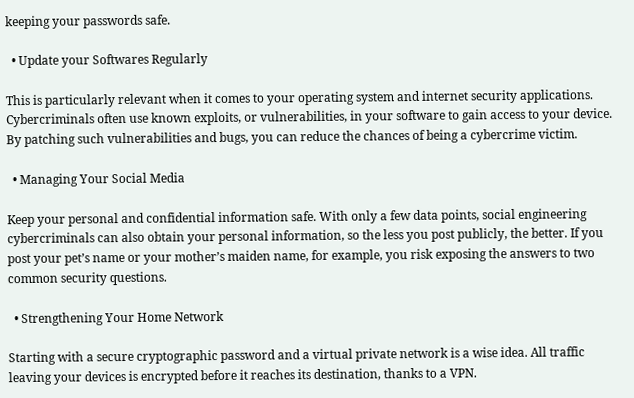keeping your passwords safe.

  • Update your Softwares Regularly

This is particularly relevant when it comes to your operating system and internet security applications. Cybercriminals often use known exploits, or vulnerabilities, in your software to gain access to your device. By patching such vulnerabilities and bugs, you can reduce the chances of being a cybercrime victim.

  • Managing Your Social Media

Keep your personal and confidential information safe. With only a few data points, social engineering cybercriminals can also obtain your personal information, so the less you post publicly, the better. If you post your pet’s name or your mother’s maiden name, for example, you risk exposing the answers to two common security questions.

  • Strengthening Your Home Network

Starting with a secure cryptographic password and a virtual private network is a wise idea. All traffic leaving your devices is encrypted before it reaches its destination, thanks to a VPN.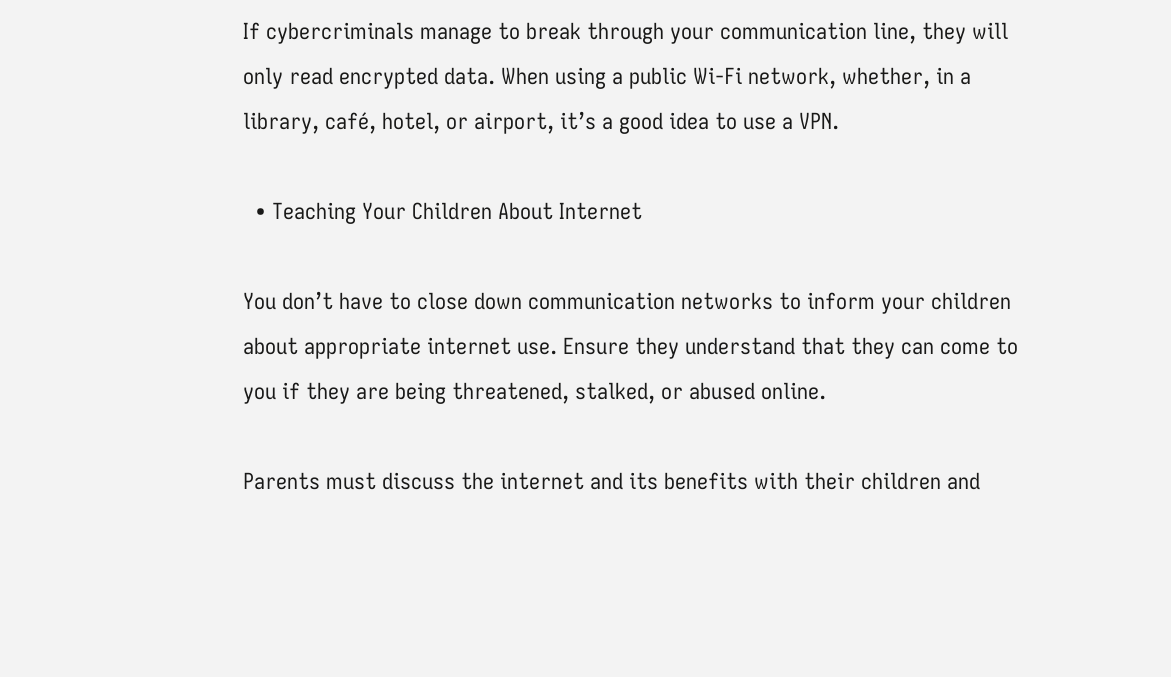If cybercriminals manage to break through your communication line, they will only read encrypted data. When using a public Wi-Fi network, whether, in a library, café, hotel, or airport, it’s a good idea to use a VPN.

  • Teaching Your Children About Internet

You don’t have to close down communication networks to inform your children about appropriate internet use. Ensure they understand that they can come to you if they are being threatened, stalked, or abused online.

Parents must discuss the internet and its benefits with their children and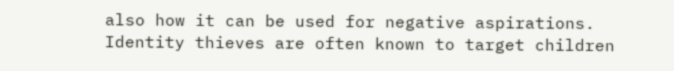also how it can be used for negative aspirations. Identity thieves are often known to target children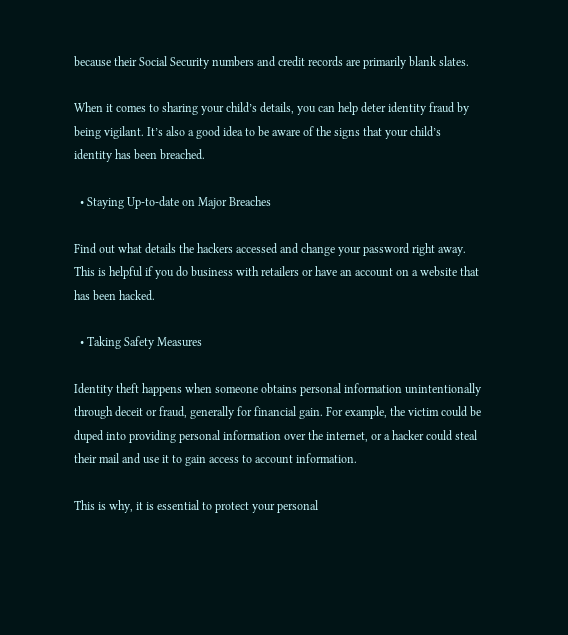because their Social Security numbers and credit records are primarily blank slates.

When it comes to sharing your child’s details, you can help deter identity fraud by being vigilant. It’s also a good idea to be aware of the signs that your child’s identity has been breached.

  • Staying Up-to-date on Major Breaches

Find out what details the hackers accessed and change your password right away. This is helpful if you do business with retailers or have an account on a website that has been hacked.

  • Taking Safety Measures

Identity theft happens when someone obtains personal information unintentionally through deceit or fraud, generally for financial gain. For example, the victim could be duped into providing personal information over the internet, or a hacker could steal their mail and use it to gain access to account information.

This is why, it is essential to protect your personal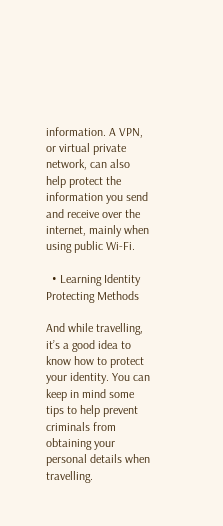information. A VPN, or virtual private network, can also help protect the information you send and receive over the internet, mainly when using public Wi-Fi.

  • Learning Identity Protecting Methods

And while travelling, it’s a good idea to know how to protect your identity. You can keep in mind some tips to help prevent criminals from obtaining your personal details when travelling.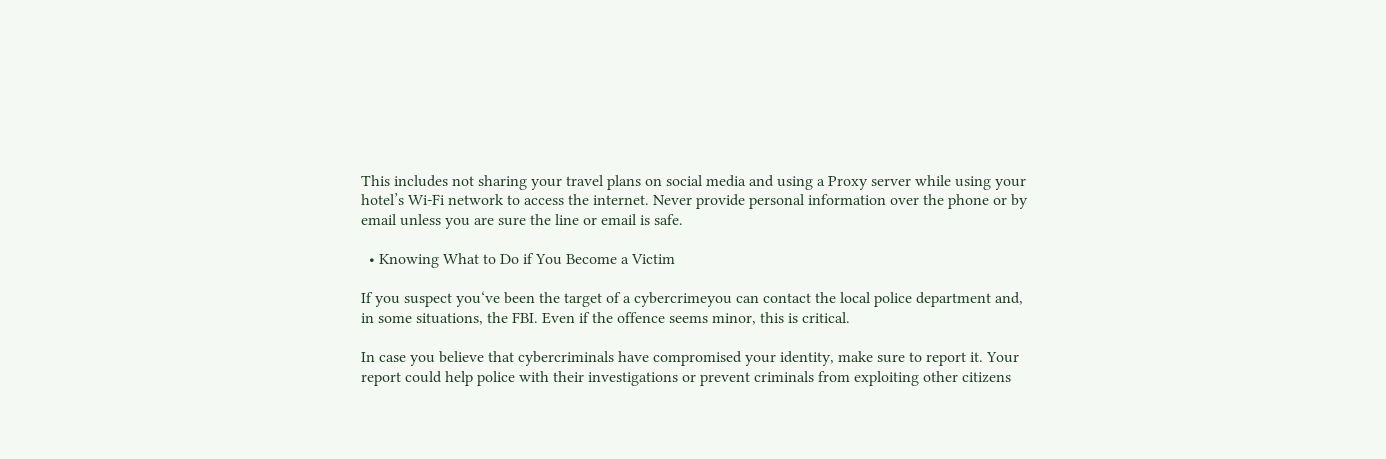This includes not sharing your travel plans on social media and using a Proxy server while using your hotel’s Wi-Fi network to access the internet. Never provide personal information over the phone or by email unless you are sure the line or email is safe.

  • Knowing What to Do if You Become a Victim

If you suspect you‘ve been the target of a cybercrimeyou can contact the local police department and, in some situations, the FBI. Even if the offence seems minor, this is critical.

In case you believe that cybercriminals have compromised your identity, make sure to report it. Your report could help police with their investigations or prevent criminals from exploiting other citizens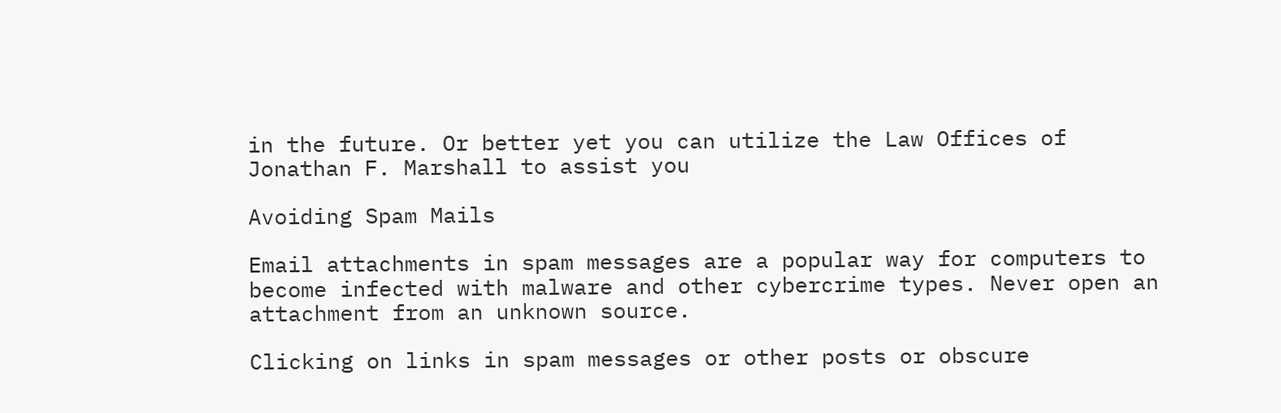in the future. Or better yet you can utilize the Law Offices of Jonathan F. Marshall to assist you

Avoiding Spam Mails

Email attachments in spam messages are a popular way for computers to become infected with malware and other cybercrime types. Never open an attachment from an unknown source.

Clicking on links in spam messages or other posts or obscure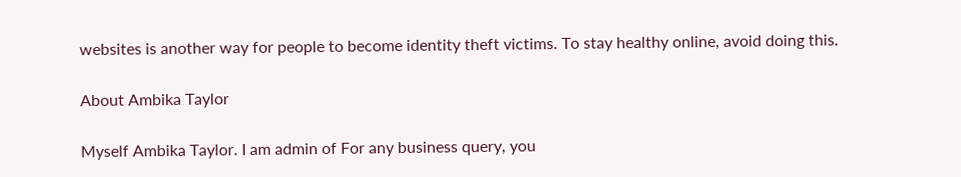websites is another way for people to become identity theft victims. To stay healthy online, avoid doing this.

About Ambika Taylor

Myself Ambika Taylor. I am admin of For any business query, you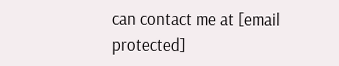can contact me at [email protected]